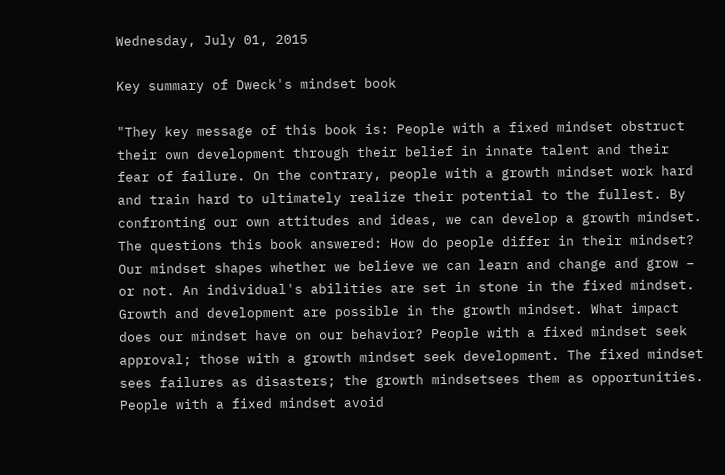Wednesday, July 01, 2015

Key summary of Dweck's mindset book

"They key message of this book is: People with a fixed mindset obstruct their own development through their belief in innate talent and their fear of failure. On the contrary, people with a growth mindset work hard and train hard to ultimately realize their potential to the fullest. By confronting our own attitudes and ideas, we can develop a growth mindset. The questions this book answered: How do people differ in their mindset? Our mindset shapes whether we believe we can learn and change and grow – or not. An individual's abilities are set in stone in the fixed mindset. Growth and development are possible in the growth mindset. What impact does our mindset have on our behavior? People with a fixed mindset seek approval; those with a growth mindset seek development. The fixed mindset sees failures as disasters; the growth mindsetsees them as opportunities. People with a fixed mindset avoid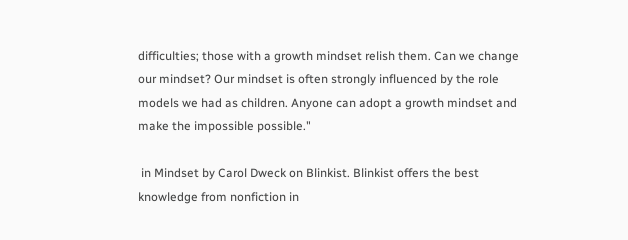difficulties; those with a growth mindset relish them. Can we change our mindset? Our mindset is often strongly influenced by the role models we had as children. Anyone can adopt a growth mindset and make the impossible possible."

 in Mindset by Carol Dweck on Blinkist. Blinkist offers the best knowledge from nonfiction in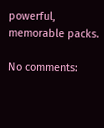powerful, memorable packs.

No comments: